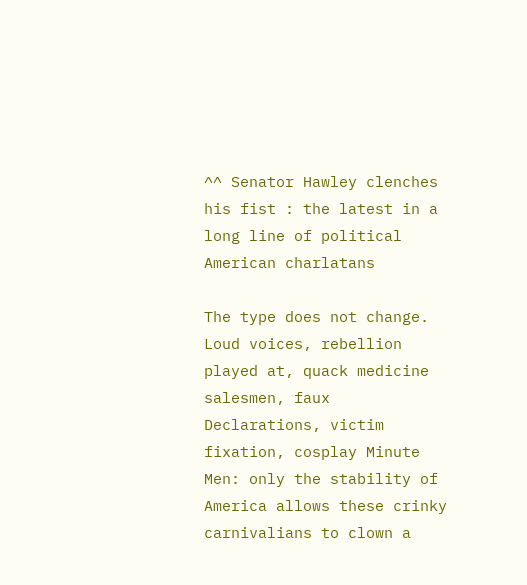^^ Senator Hawley clenches his fist : the latest in a long line of political American charlatans

The type does not change. Loud voices, rebellion played at, quack medicine salesmen, faux Declarations, victim fixation, cosplay Minute Men: only the stability of America allows these crinky carnivalians to clown a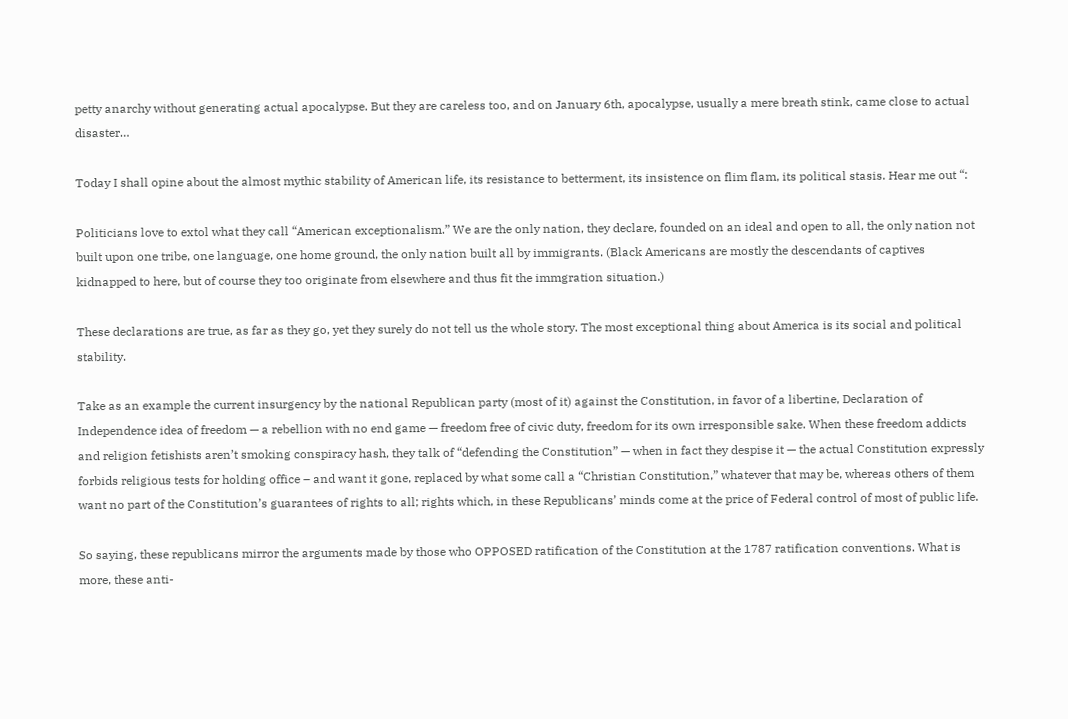petty anarchy without generating actual apocalypse. But they are careless too, and on January 6th, apocalypse, usually a mere breath stink, came close to actual disaster…

Today I shall opine about the almost mythic stability of American life, its resistance to betterment, its insistence on flim flam, its political stasis. Hear me out “:

Politicians love to extol what they call “American exceptionalism.” We are the only nation, they declare, founded on an ideal and open to all, the only nation not built upon one tribe, one language, one home ground, the only nation built all by immigrants. (Black Americans are mostly the descendants of captives kidnapped to here, but of course they too originate from elsewhere and thus fit the immgration situation.)

These declarations are true, as far as they go, yet they surely do not tell us the whole story. The most exceptional thing about America is its social and political stability.

Take as an example the current insurgency by the national Republican party (most of it) against the Constitution, in favor of a libertine, Declaration of Independence idea of freedom — a rebellion with no end game — freedom free of civic duty, freedom for its own irresponsible sake. When these freedom addicts and religion fetishists aren’t smoking conspiracy hash, they talk of “defending the Constitution” — when in fact they despise it — the actual Constitution expressly forbids religious tests for holding office – and want it gone, replaced by what some call a “Christian Constitution,” whatever that may be, whereas others of them want no part of the Constitution’s guarantees of rights to all; rights which, in these Republicans’ minds come at the price of Federal control of most of public life.

So saying, these republicans mirror the arguments made by those who OPPOSED ratification of the Constitution at the 1787 ratification conventions. What is more, these anti-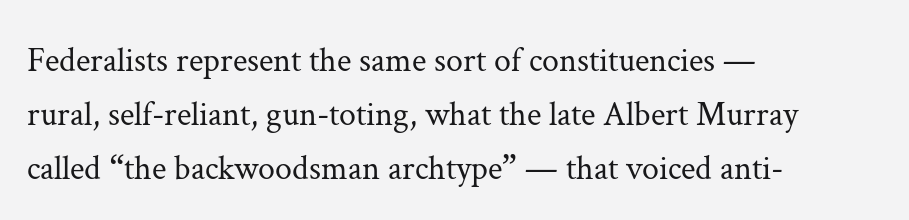Federalists represent the same sort of constituencies — rural, self-reliant, gun-toting, what the late Albert Murray called “the backwoodsman archtype” — that voiced anti-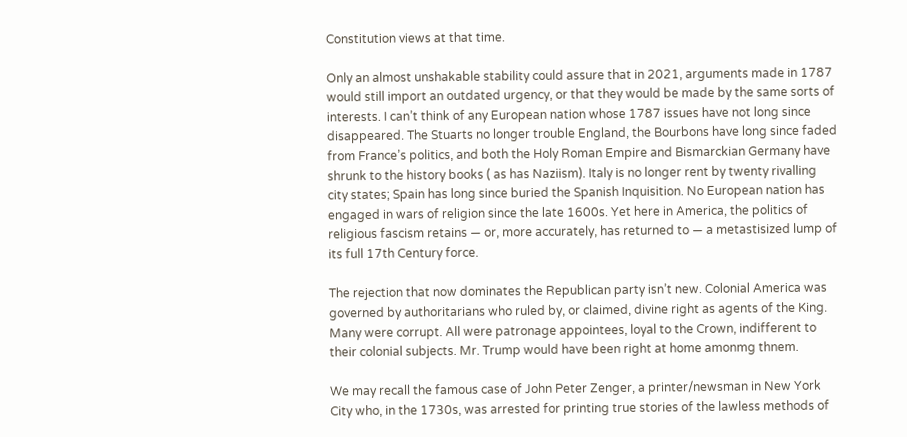Constitution views at that time.

Only an almost unshakable stability could assure that in 2021, arguments made in 1787 would still import an outdated urgency, or that they would be made by the same sorts of interests. I can’t think of any European nation whose 1787 issues have not long since disappeared. The Stuarts no longer trouble England, the Bourbons have long since faded from France’s politics, and both the Holy Roman Empire and Bismarckian Germany have shrunk to the history books ( as has Naziism). Italy is no longer rent by twenty rivalling city states; Spain has long since buried the Spanish Inquisition. No European nation has engaged in wars of religion since the late 1600s. Yet here in America, the politics of religious fascism retains — or, more accurately, has returned to — a metastisized lump of its full 17th Century force.

The rejection that now dominates the Republican party isn’t new. Colonial America was governed by authoritarians who ruled by, or claimed, divine right as agents of the King. Many were corrupt. All were patronage appointees, loyal to the Crown, indifferent to their colonial subjects. Mr. Trump would have been right at home amonmg thnem.

We may recall the famous case of John Peter Zenger, a printer/newsman in New York City who, in the 1730s, was arrested for printing true stories of the lawless methods of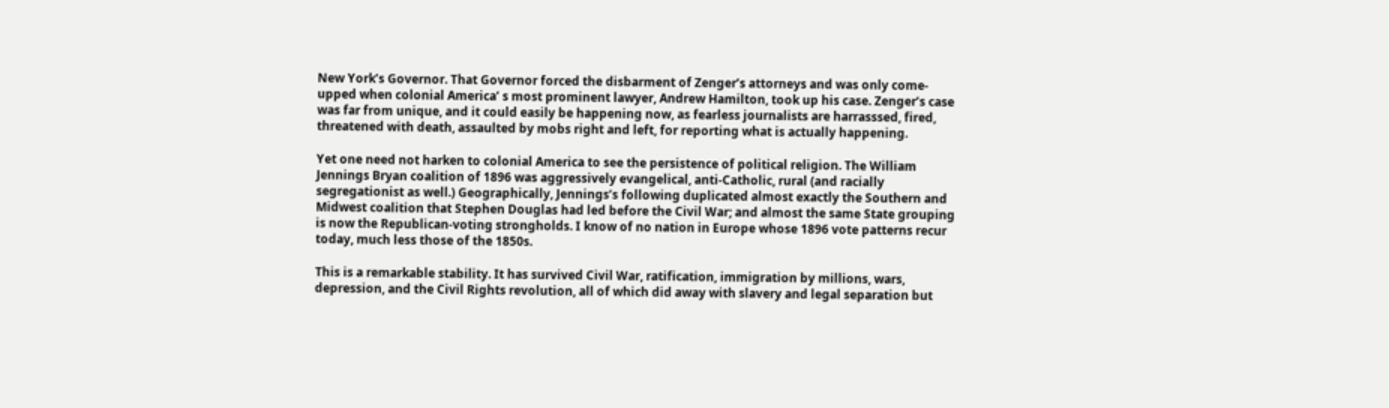New York’s Governor. That Governor forced the disbarment of Zenger’s attorneys and was only come-upped when colonial America’ s most prominent lawyer, Andrew Hamilton, took up his case. Zenger’s case was far from unique, and it could easily be happening now, as fearless journalists are harrasssed, fired, threatened with death, assaulted by mobs right and left, for reporting what is actually happening.

Yet one need not harken to colonial America to see the persistence of political religion. The William Jennings Bryan coalition of 1896 was aggressively evangelical, anti-Catholic, rural (and racially segregationist as well.) Geographically, Jennings’s following duplicated almost exactly the Southern and Midwest coalition that Stephen Douglas had led before the Civil War; and almost the same State grouping is now the Republican-voting strongholds. I know of no nation in Europe whose 1896 vote patterns recur today, much less those of the 1850s.

This is a remarkable stability. It has survived Civil War, ratification, immigration by millions, wars, depression, and the Civil Rights revolution, all of which did away with slavery and legal separation but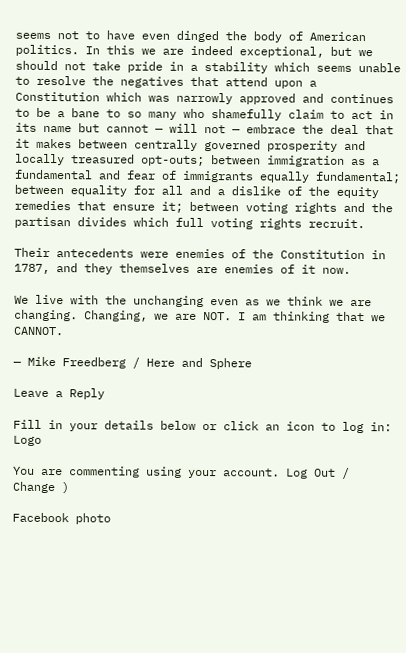seems not to have even dinged the body of American politics. In this we are indeed exceptional, but we should not take pride in a stability which seems unable to resolve the negatives that attend upon a Constitution which was narrowly approved and continues to be a bane to so many who shamefully claim to act in its name but cannot — will not — embrace the deal that it makes between centrally governed prosperity and locally treasured opt-outs; between immigration as a fundamental and fear of immigrants equally fundamental; between equality for all and a dislike of the equity remedies that ensure it; between voting rights and the partisan divides which full voting rights recruit.

Their antecedents were enemies of the Constitution in 1787, and they themselves are enemies of it now.

We live with the unchanging even as we think we are changing. Changing, we are NOT. I am thinking that we CANNOT.

— Mike Freedberg / Here and Sphere

Leave a Reply

Fill in your details below or click an icon to log in: Logo

You are commenting using your account. Log Out /  Change )

Facebook photo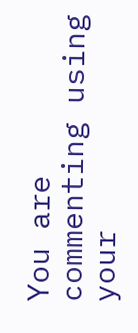You are commenting using your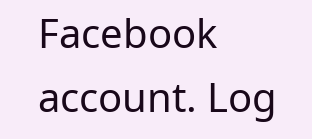Facebook account. Log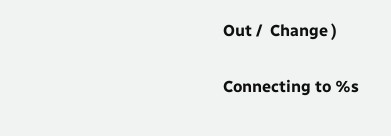Out /  Change )

Connecting to %s